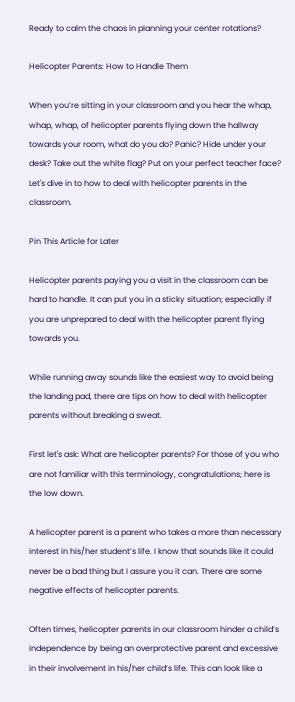Ready to calm the chaos in planning your center rotations?

Helicopter Parents: How to Handle Them

When you’re sitting in your classroom and you hear the whap, whap, whap, of helicopter parents flying down the hallway towards your room, what do you do? Panic? Hide under your desk? Take out the white flag? Put on your perfect teacher face? Let's dive in to how to deal with helicopter parents in the classroom.

Pin This Article for Later

Helicopter parents paying you a visit in the classroom can be hard to handle. It can put you in a sticky situation; especially if you are unprepared to deal with the helicopter parent flying towards you.

While running away sounds like the easiest way to avoid being the landing pad, there are tips on how to deal with helicopter parents without breaking a sweat.

First let's ask: What are helicopter parents? For those of you who are not familiar with this terminology, congratulations; here is the low down.

A helicopter parent is a parent who takes a more than necessary interest in his/her student’s life. I know that sounds like it could never be a bad thing but I assure you it can. There are some negative effects of helicopter parents.

Often times, helicopter parents in our classroom hinder a child’s independence by being an overprotective parent and excessive in their involvement in his/her child’s life. This can look like a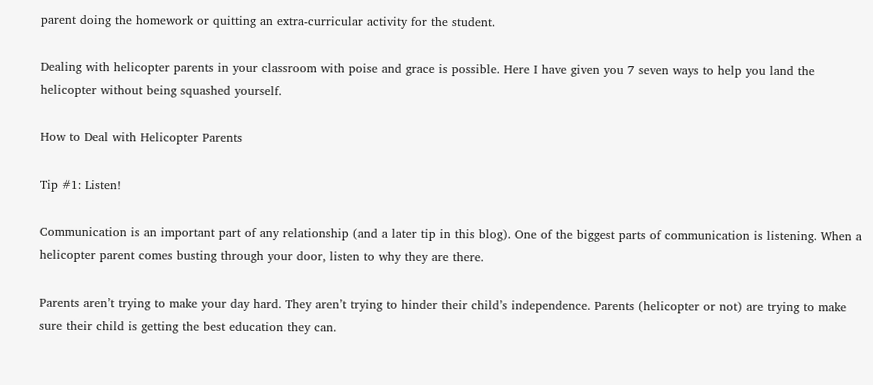parent doing the homework or quitting an extra-curricular activity for the student.

Dealing with helicopter parents in your classroom with poise and grace is possible. Here I have given you 7 seven ways to help you land the helicopter without being squashed yourself.

How to Deal with Helicopter Parents

Tip #1: Listen!

Communication is an important part of any relationship (and a later tip in this blog). One of the biggest parts of communication is listening. When a helicopter parent comes busting through your door, listen to why they are there.

Parents aren’t trying to make your day hard. They aren’t trying to hinder their child’s independence. Parents (helicopter or not) are trying to make sure their child is getting the best education they can.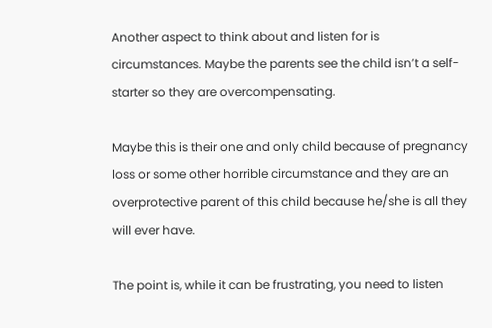Another aspect to think about and listen for is circumstances. Maybe the parents see the child isn’t a self-starter so they are overcompensating.

Maybe this is their one and only child because of pregnancy loss or some other horrible circumstance and they are an overprotective parent of this child because he/she is all they will ever have.

The point is, while it can be frustrating, you need to listen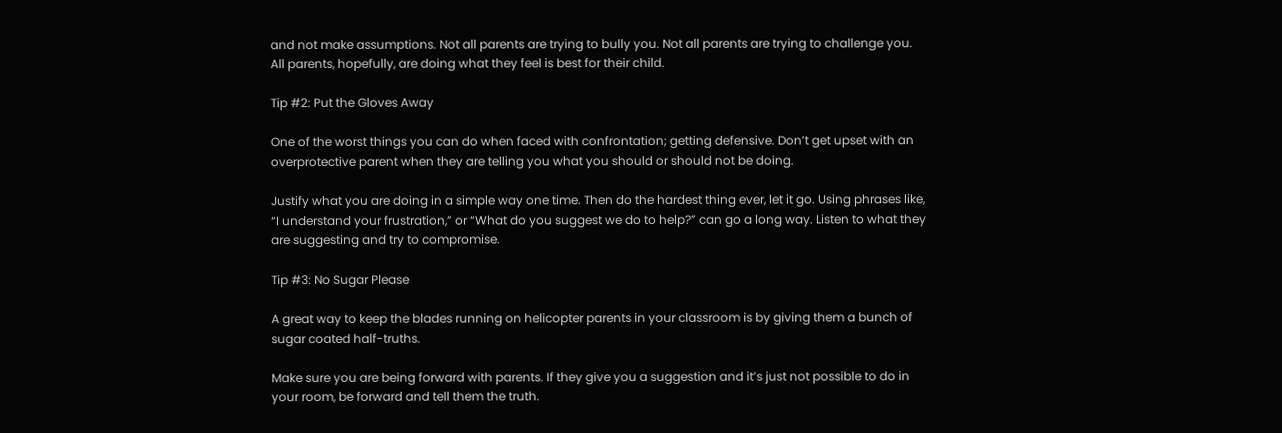and not make assumptions. Not all parents are trying to bully you. Not all parents are trying to challenge you. All parents, hopefully, are doing what they feel is best for their child.

Tip #2: Put the Gloves Away

One of the worst things you can do when faced with confrontation; getting defensive. Don’t get upset with an overprotective parent when they are telling you what you should or should not be doing.

Justify what you are doing in a simple way one time. Then do the hardest thing ever, let it go. Using phrases like, “I understand your frustration,” or “What do you suggest we do to help?” can go a long way. Listen to what they are suggesting and try to compromise.

Tip #3: No Sugar Please

A great way to keep the blades running on helicopter parents in your classroom is by giving them a bunch of sugar coated half-truths.

Make sure you are being forward with parents. If they give you a suggestion and it’s just not possible to do in your room, be forward and tell them the truth.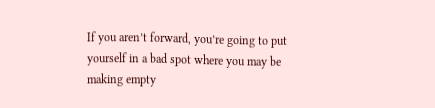If you aren’t forward, you’re going to put yourself in a bad spot where you may be making empty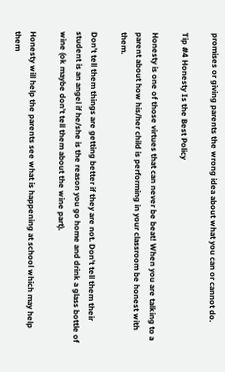promises or giving parents the wrong idea about what you can or cannot do.

Tip #4 Honesty Is the Best Policy

Honesty is one of those virtues that can never be beat! When you are talking to a parent about how his/her child is performing in your classroom be honest with them.

Don’t tell them things are getting better if they are not. Don’t tell them their student is an angel if he/she is the reason you go home and drink a glass bottle of wine (ok maybe don’t tell them about the wine part).

Honesty will help the parents see what is happening at school which may help them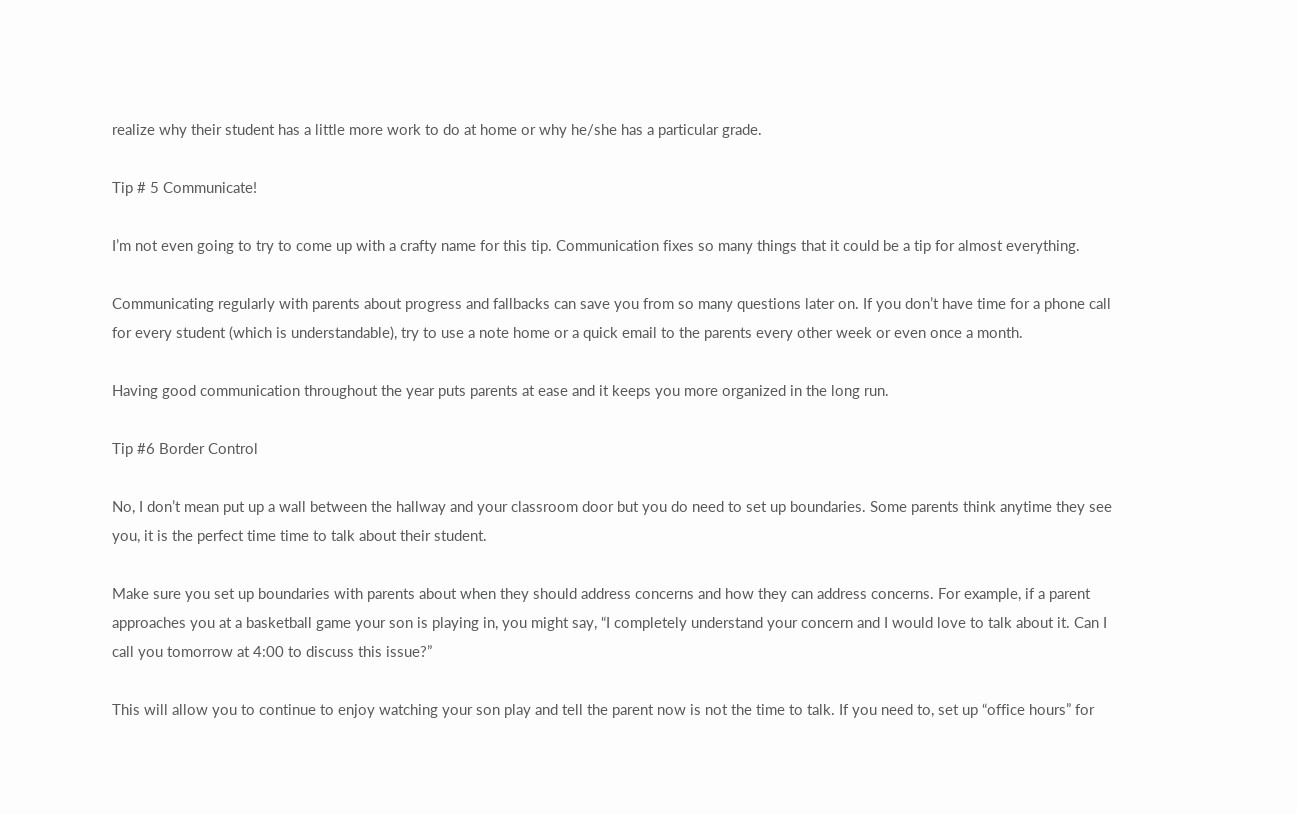realize why their student has a little more work to do at home or why he/she has a particular grade.

Tip # 5 Communicate!

I’m not even going to try to come up with a crafty name for this tip. Communication fixes so many things that it could be a tip for almost everything.

Communicating regularly with parents about progress and fallbacks can save you from so many questions later on. If you don’t have time for a phone call for every student (which is understandable), try to use a note home or a quick email to the parents every other week or even once a month.

Having good communication throughout the year puts parents at ease and it keeps you more organized in the long run.

Tip #6 Border Control

No, I don’t mean put up a wall between the hallway and your classroom door but you do need to set up boundaries. Some parents think anytime they see you, it is the perfect time time to talk about their student.

Make sure you set up boundaries with parents about when they should address concerns and how they can address concerns. For example, if a parent approaches you at a basketball game your son is playing in, you might say, “I completely understand your concern and I would love to talk about it. Can I call you tomorrow at 4:00 to discuss this issue?”

This will allow you to continue to enjoy watching your son play and tell the parent now is not the time to talk. If you need to, set up “office hours” for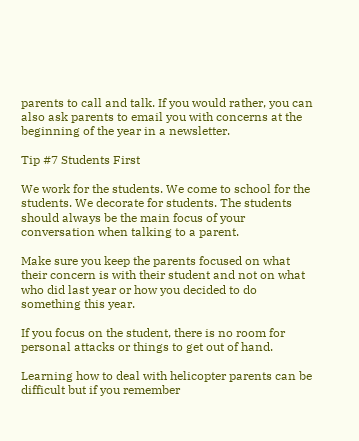parents to call and talk. If you would rather, you can also ask parents to email you with concerns at the beginning of the year in a newsletter.

Tip #7 Students First

We work for the students. We come to school for the students. We decorate for students. The students should always be the main focus of your conversation when talking to a parent.

Make sure you keep the parents focused on what their concern is with their student and not on what who did last year or how you decided to do something this year.

If you focus on the student, there is no room for personal attacks or things to get out of hand.

Learning how to deal with helicopter parents can be difficult but if you remember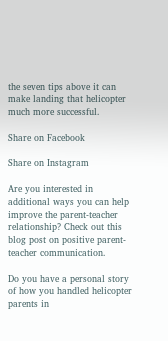the seven tips above it can make landing that helicopter much more successful.

Share on Facebook

Share on Instagram

Are you interested in additional ways you can help improve the parent-teacher relationship? Check out this blog post on positive parent-teacher communication.

Do you have a personal story of how you handled helicopter parents in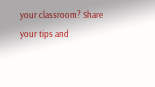your classroom? Share your tips and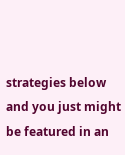strategies below and you just might be featured in an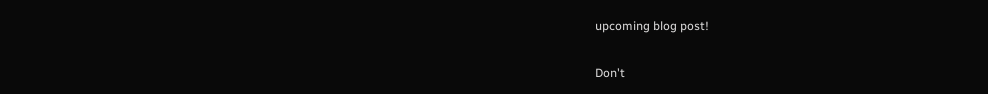upcoming blog post!

Don't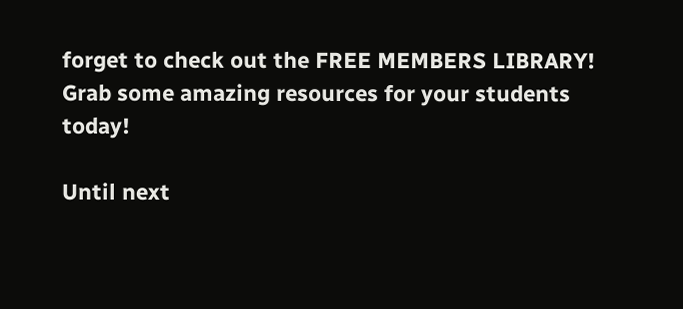forget to check out the FREE MEMBERS LIBRARY! Grab some amazing resources for your students today!

Until next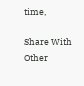time,

Share With Other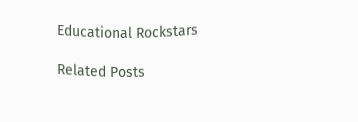Educational Rockstars

Related Posts